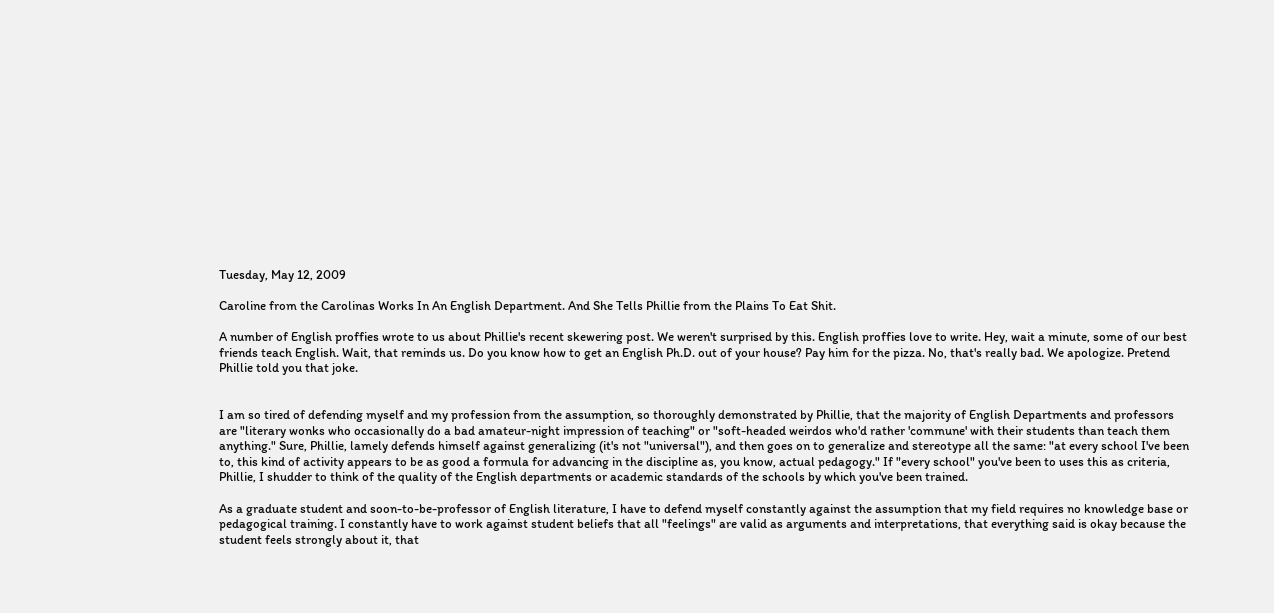Tuesday, May 12, 2009

Caroline from the Carolinas Works In An English Department. And She Tells Phillie from the Plains To Eat Shit.

A number of English proffies wrote to us about Phillie's recent skewering post. We weren't surprised by this. English proffies love to write. Hey, wait a minute, some of our best friends teach English. Wait, that reminds us. Do you know how to get an English Ph.D. out of your house? Pay him for the pizza. No, that's really bad. We apologize. Pretend Phillie told you that joke.


I am so tired of defending myself and my profession from the assumption, so thoroughly demonstrated by Phillie, that the majority of English Departments and professors are "literary wonks who occasionally do a bad amateur-night impression of teaching" or "soft-headed weirdos who'd rather 'commune' with their students than teach them anything." Sure, Phillie, lamely defends himself against generalizing (it's not "universal"), and then goes on to generalize and stereotype all the same: "at every school I've been to, this kind of activity appears to be as good a formula for advancing in the discipline as, you know, actual pedagogy." If "every school" you've been to uses this as criteria, Phillie, I shudder to think of the quality of the English departments or academic standards of the schools by which you've been trained.

As a graduate student and soon-to-be-professor of English literature, I have to defend myself constantly against the assumption that my field requires no knowledge base or pedagogical training. I constantly have to work against student beliefs that all "feelings" are valid as arguments and interpretations, that everything said is okay because the student feels strongly about it, that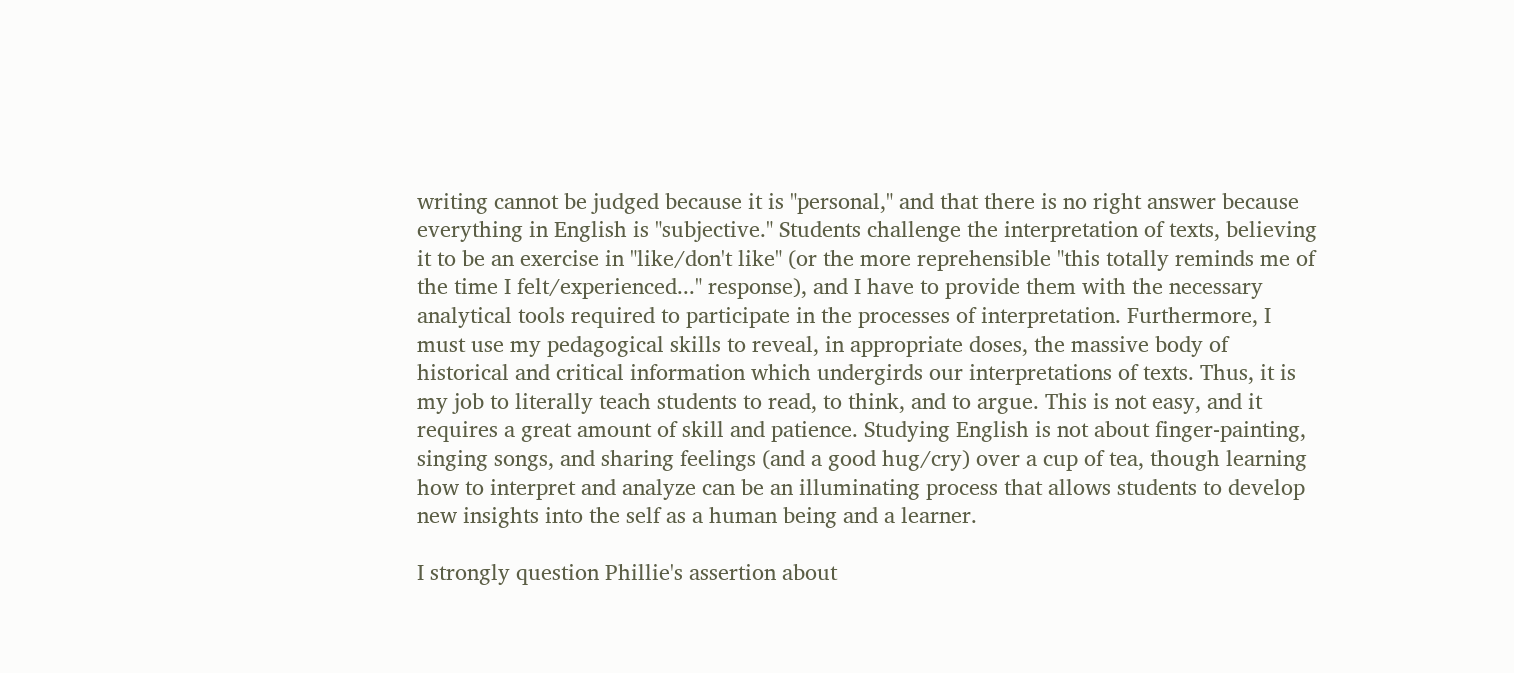writing cannot be judged because it is "personal," and that there is no right answer because everything in English is "subjective." Students challenge the interpretation of texts, believing it to be an exercise in "like/don't like" (or the more reprehensible "this totally reminds me of the time I felt/experienced..." response), and I have to provide them with the necessary analytical tools required to participate in the processes of interpretation. Furthermore, I must use my pedagogical skills to reveal, in appropriate doses, the massive body of historical and critical information which undergirds our interpretations of texts. Thus, it is my job to literally teach students to read, to think, and to argue. This is not easy, and it requires a great amount of skill and patience. Studying English is not about finger-painting, singing songs, and sharing feelings (and a good hug/cry) over a cup of tea, though learning how to interpret and analyze can be an illuminating process that allows students to develop new insights into the self as a human being and a learner.

I strongly question Phillie's assertion about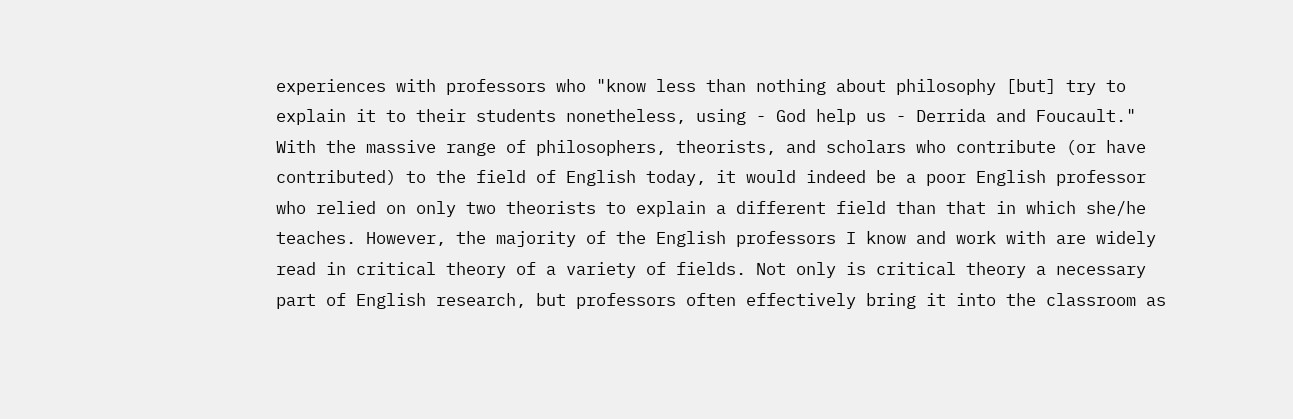experiences with professors who "know less than nothing about philosophy [but] try to explain it to their students nonetheless, using - God help us - Derrida and Foucault." With the massive range of philosophers, theorists, and scholars who contribute (or have contributed) to the field of English today, it would indeed be a poor English professor who relied on only two theorists to explain a different field than that in which she/he teaches. However, the majority of the English professors I know and work with are widely read in critical theory of a variety of fields. Not only is critical theory a necessary part of English research, but professors often effectively bring it into the classroom as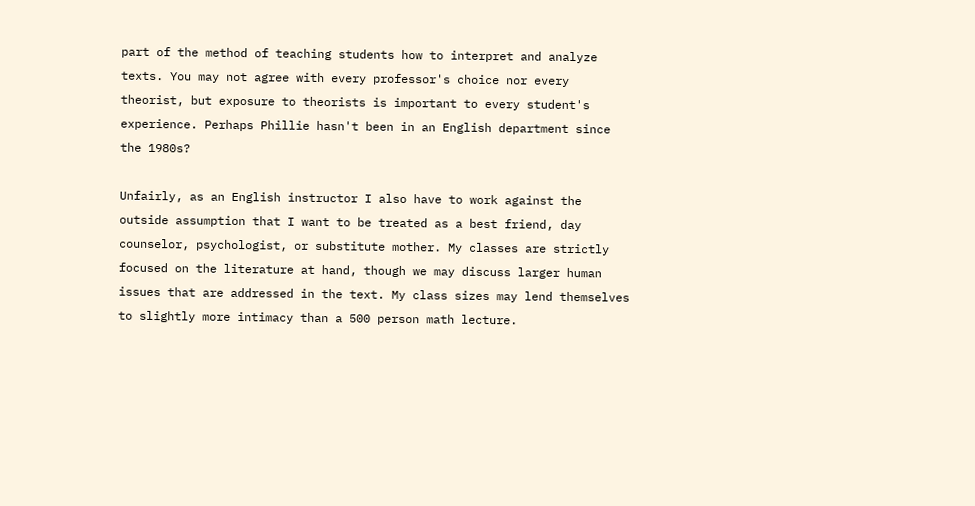part of the method of teaching students how to interpret and analyze texts. You may not agree with every professor's choice nor every theorist, but exposure to theorists is important to every student's experience. Perhaps Phillie hasn't been in an English department since the 1980s?

Unfairly, as an English instructor I also have to work against the outside assumption that I want to be treated as a best friend, day counselor, psychologist, or substitute mother. My classes are strictly focused on the literature at hand, though we may discuss larger human issues that are addressed in the text. My class sizes may lend themselves to slightly more intimacy than a 500 person math lecture.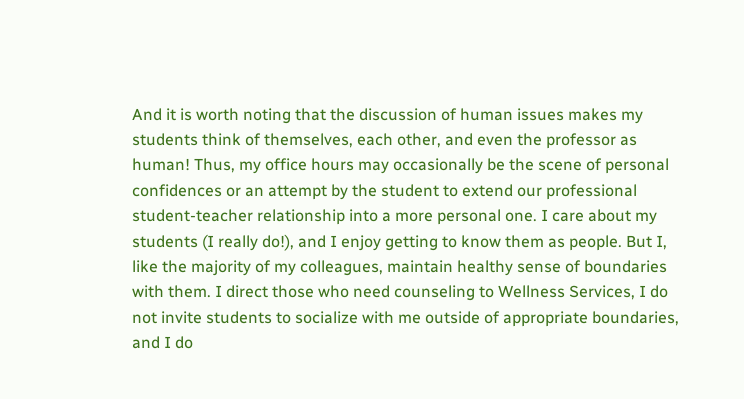And it is worth noting that the discussion of human issues makes my students think of themselves, each other, and even the professor as human! Thus, my office hours may occasionally be the scene of personal confidences or an attempt by the student to extend our professional student-teacher relationship into a more personal one. I care about my students (I really do!), and I enjoy getting to know them as people. But I, like the majority of my colleagues, maintain healthy sense of boundaries with them. I direct those who need counseling to Wellness Services, I do not invite students to socialize with me outside of appropriate boundaries, and I do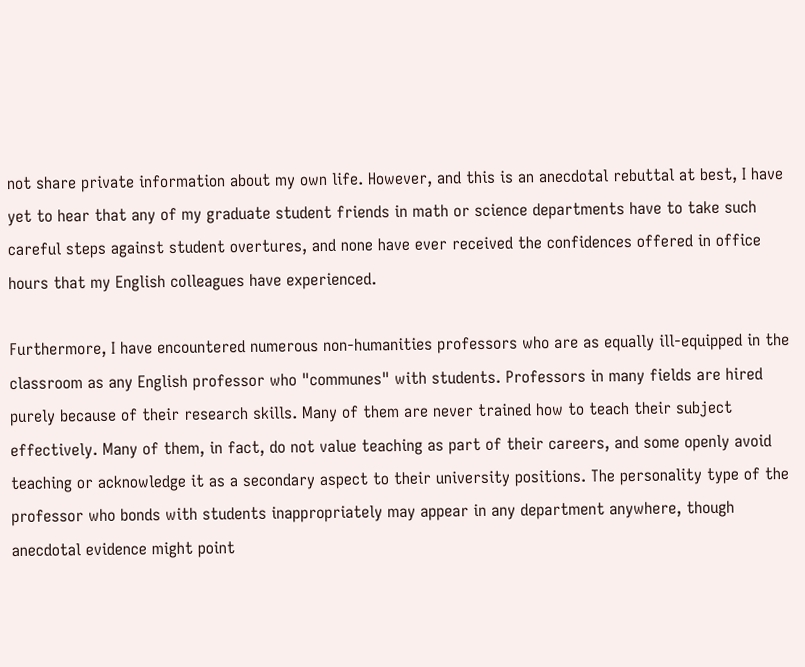not share private information about my own life. However, and this is an anecdotal rebuttal at best, I have yet to hear that any of my graduate student friends in math or science departments have to take such careful steps against student overtures, and none have ever received the confidences offered in office hours that my English colleagues have experienced.

Furthermore, I have encountered numerous non-humanities professors who are as equally ill-equipped in the classroom as any English professor who "communes" with students. Professors in many fields are hired purely because of their research skills. Many of them are never trained how to teach their subject effectively. Many of them, in fact, do not value teaching as part of their careers, and some openly avoid teaching or acknowledge it as a secondary aspect to their university positions. The personality type of the professor who bonds with students inappropriately may appear in any department anywhere, though anecdotal evidence might point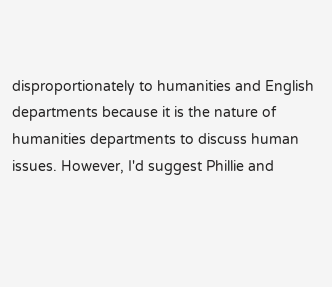disproportionately to humanities and English departments because it is the nature of humanities departments to discuss human issues. However, I'd suggest Phillie and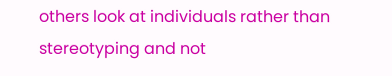others look at individuals rather than stereotyping and not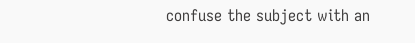confuse the subject with an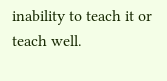inability to teach it or teach well.